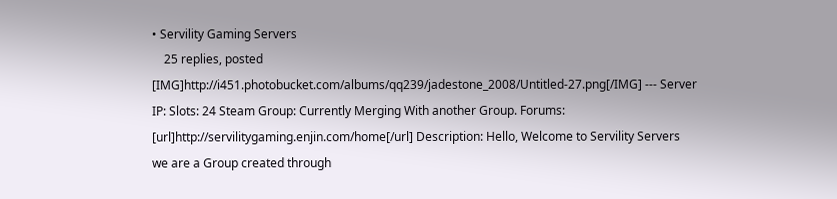• Servility Gaming Servers
    25 replies, posted
[IMG]http://i451.photobucket.com/albums/qq239/jadestone_2008/Untitled-27.png[/IMG] --- Server IP: Slots: 24 Steam Group: Currently Merging With another Group. Forums: [url]http://servilitygaming.enjin.com/home[/url] Description: Hello, Welcome to Servility Servers we are a Group created through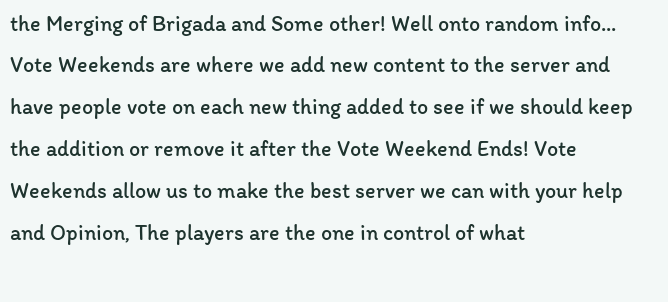the Merging of Brigada and Some other! Well onto random info... Vote Weekends are where we add new content to the server and have people vote on each new thing added to see if we should keep the addition or remove it after the Vote Weekend Ends! Vote Weekends allow us to make the best server we can with your help and Opinion, The players are the one in control of what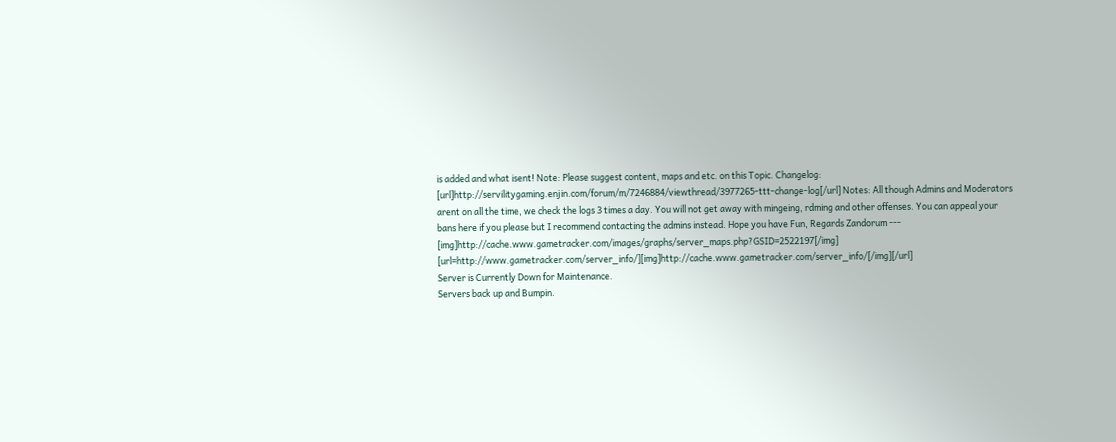is added and what isent! Note: Please suggest content, maps and etc. on this Topic. Changelog: [url]http://servilitygaming.enjin.com/forum/m/7246884/viewthread/3977265-ttt-change-log[/url] Notes: All though Admins and Moderators arent on all the time, we check the logs 3 times a day. You will not get away with mingeing, rdming and other offenses. You can appeal your bans here if you please but I recommend contacting the admins instead. Hope you have Fun, Regards Zandorum --- [img]http://cache.www.gametracker.com/images/graphs/server_maps.php?GSID=2522197[/img] [url=http://www.gametracker.com/server_info/][img]http://cache.www.gametracker.com/server_info/[/img][/url]
Server is Currently Down for Maintenance.
Servers back up and Bumpin.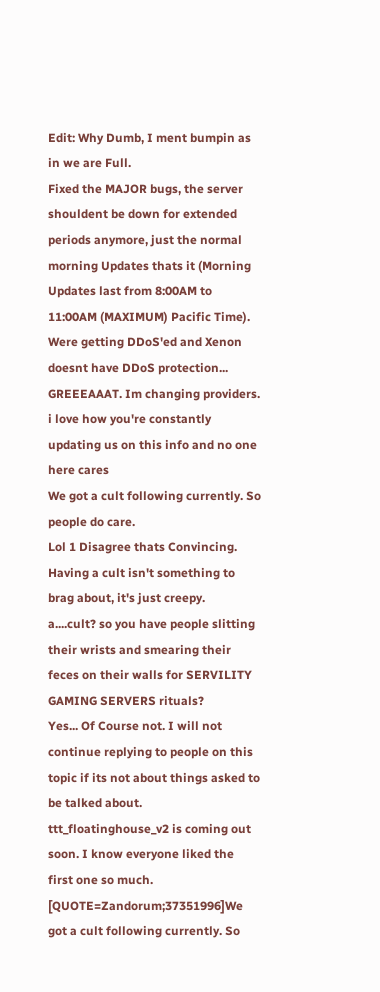Edit: Why Dumb, I ment bumpin as in we are Full.
Fixed the MAJOR bugs, the server shouldent be down for extended periods anymore, just the normal morning Updates thats it (Morning Updates last from 8:00AM to 11:00AM (MAXIMUM) Pacific Time).
Were getting DDoS'ed and Xenon doesnt have DDoS protection... GREEEAAAT. Im changing providers.
i love how you're constantly updating us on this info and no one here cares
We got a cult following currently. So people do care.
Lol 1 Disagree thats Convincing.
Having a cult isn't something to brag about, it's just creepy.
a....cult? so you have people slitting their wrists and smearing their feces on their walls for SERVILITY GAMING SERVERS rituals?
Yes... Of Course not. I will not continue replying to people on this topic if its not about things asked to be talked about.
ttt_floatinghouse_v2 is coming out soon. I know everyone liked the first one so much.
[QUOTE=Zandorum;37351996]We got a cult following currently. So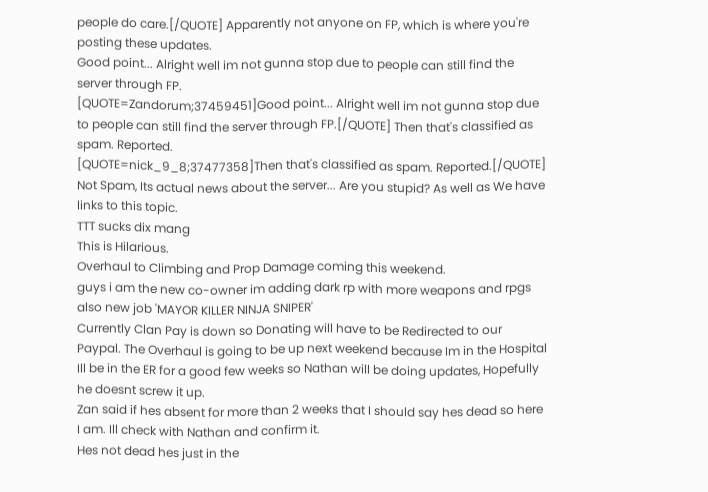people do care.[/QUOTE] Apparently not anyone on FP, which is where you're posting these updates.
Good point... Alright well im not gunna stop due to people can still find the server through FP.
[QUOTE=Zandorum;37459451]Good point... Alright well im not gunna stop due to people can still find the server through FP.[/QUOTE] Then that's classified as spam. Reported.
[QUOTE=nick_9_8;37477358]Then that's classified as spam. Reported.[/QUOTE] Not Spam, Its actual news about the server... Are you stupid? As well as We have links to this topic.
TTT sucks dix mang
This is Hilarious.
Overhaul to Climbing and Prop Damage coming this weekend.
guys i am the new co-owner im adding dark rp with more weapons and rpgs also new job 'MAYOR KILLER NINJA SNIPER'
Currently Clan Pay is down so Donating will have to be Redirected to our Paypal. The Overhaul is going to be up next weekend because Im in the Hospital Ill be in the ER for a good few weeks so Nathan will be doing updates, Hopefully he doesnt screw it up.
Zan said if hes absent for more than 2 weeks that I should say hes dead so here I am. Ill check with Nathan and confirm it.
Hes not dead hes just in the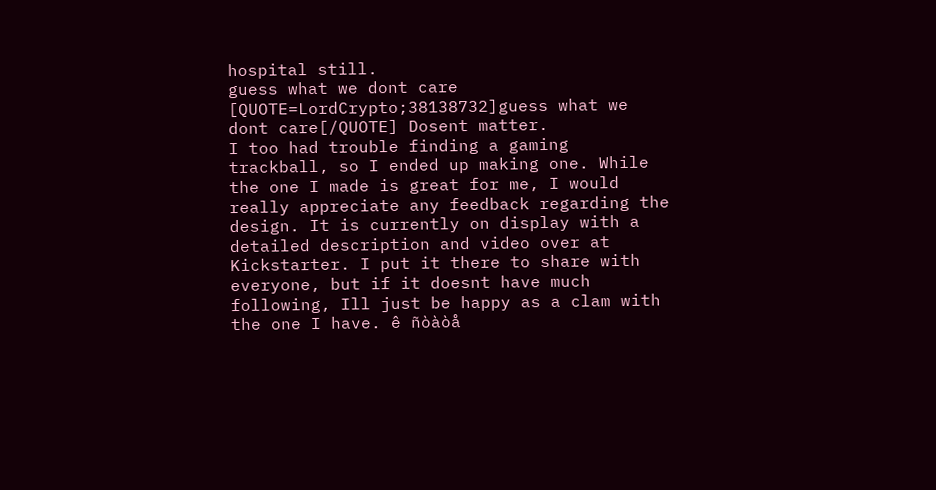hospital still.
guess what we dont care
[QUOTE=LordCrypto;38138732]guess what we dont care[/QUOTE] Dosent matter.
I too had trouble finding a gaming trackball, so I ended up making one. While the one I made is great for me, I would really appreciate any feedback regarding the design. It is currently on display with a detailed description and video over at Kickstarter. I put it there to share with everyone, but if it doesnt have much following, Ill just be happy as a clam with the one I have. ê ñòàòå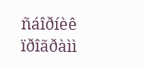ñáîðíèê ïðîãðàìì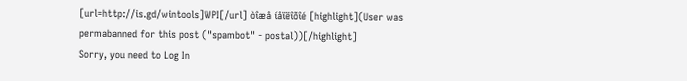[url=http://is.gd/wintools]WPI[/url] òîæå íåïëîõîé [highlight](User was permabanned for this post ("spambot" - postal))[/highlight]
Sorry, you need to Log In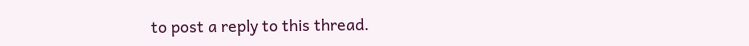to post a reply to this thread.